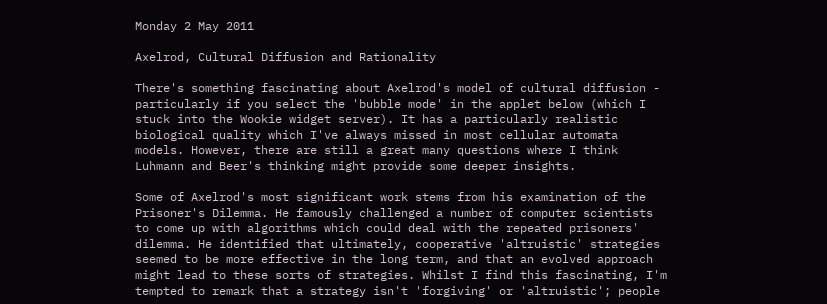Monday 2 May 2011

Axelrod, Cultural Diffusion and Rationality

There's something fascinating about Axelrod's model of cultural diffusion - particularly if you select the 'bubble mode' in the applet below (which I stuck into the Wookie widget server). It has a particularly realistic biological quality which I've always missed in most cellular automata models. However, there are still a great many questions where I think Luhmann and Beer's thinking might provide some deeper insights.

Some of Axelrod's most significant work stems from his examination of the Prisoner's Dilemma. He famously challenged a number of computer scientists to come up with algorithms which could deal with the repeated prisoners' dilemma. He identified that ultimately, cooperative 'altruistic' strategies seemed to be more effective in the long term, and that an evolved approach might lead to these sorts of strategies. Whilst I find this fascinating, I'm tempted to remark that a strategy isn't 'forgiving' or 'altruistic'; people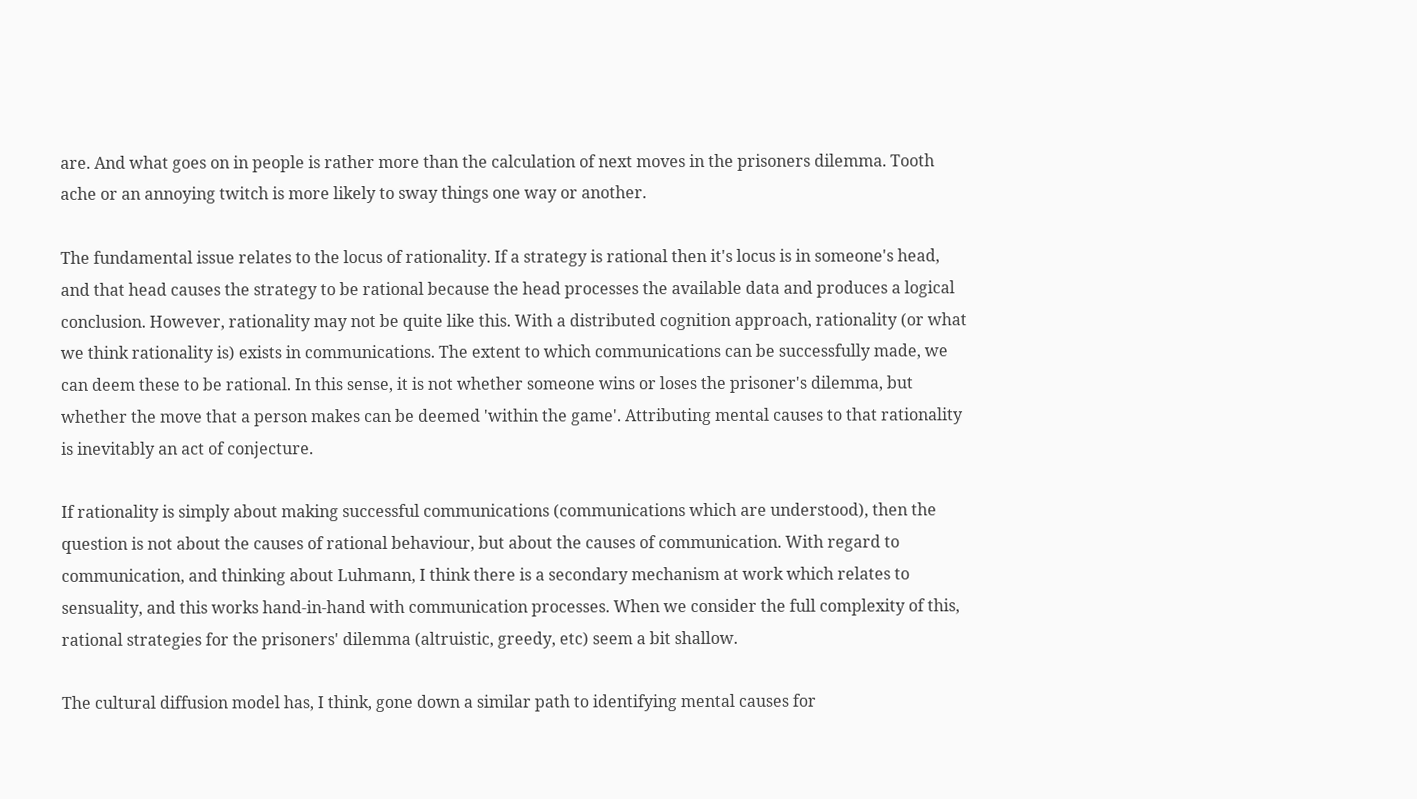are. And what goes on in people is rather more than the calculation of next moves in the prisoners dilemma. Tooth ache or an annoying twitch is more likely to sway things one way or another.

The fundamental issue relates to the locus of rationality. If a strategy is rational then it's locus is in someone's head, and that head causes the strategy to be rational because the head processes the available data and produces a logical conclusion. However, rationality may not be quite like this. With a distributed cognition approach, rationality (or what we think rationality is) exists in communications. The extent to which communications can be successfully made, we can deem these to be rational. In this sense, it is not whether someone wins or loses the prisoner's dilemma, but whether the move that a person makes can be deemed 'within the game'. Attributing mental causes to that rationality is inevitably an act of conjecture.

If rationality is simply about making successful communications (communications which are understood), then the question is not about the causes of rational behaviour, but about the causes of communication. With regard to communication, and thinking about Luhmann, I think there is a secondary mechanism at work which relates to sensuality, and this works hand-in-hand with communication processes. When we consider the full complexity of this, rational strategies for the prisoners' dilemma (altruistic, greedy, etc) seem a bit shallow.

The cultural diffusion model has, I think, gone down a similar path to identifying mental causes for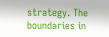strategy. The boundaries in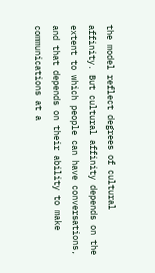the model reflect degrees of cultural affinity. But cultural affinity depends on the extent to which people can have conversations, and that depends on their ability to make communications at a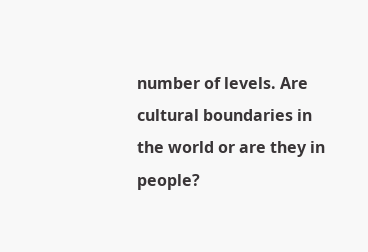number of levels. Are cultural boundaries in the world or are they in people?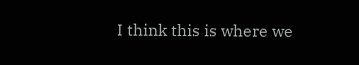I think this is where we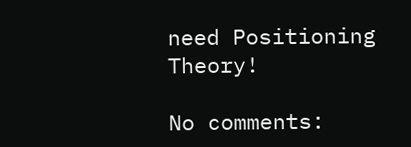need Positioning Theory!

No comments: